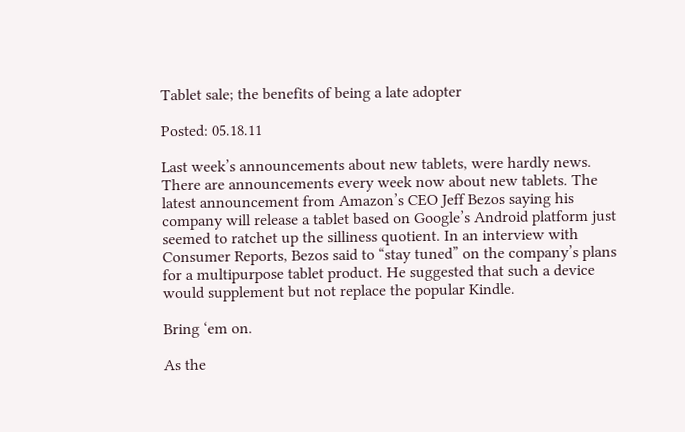Tablet sale; the benefits of being a late adopter

Posted: 05.18.11

Last week’s announcements about new tablets, were hardly news. There are announcements every week now about new tablets. The latest announcement from Amazon’s CEO Jeff Bezos saying his company will release a tablet based on Google’s Android platform just seemed to ratchet up the silliness quotient. In an interview with Consumer Reports, Bezos said to “stay tuned” on the company’s plans for a multipurpose tablet product. He suggested that such a device would supplement but not replace the popular Kindle.

Bring ‘em on.

As the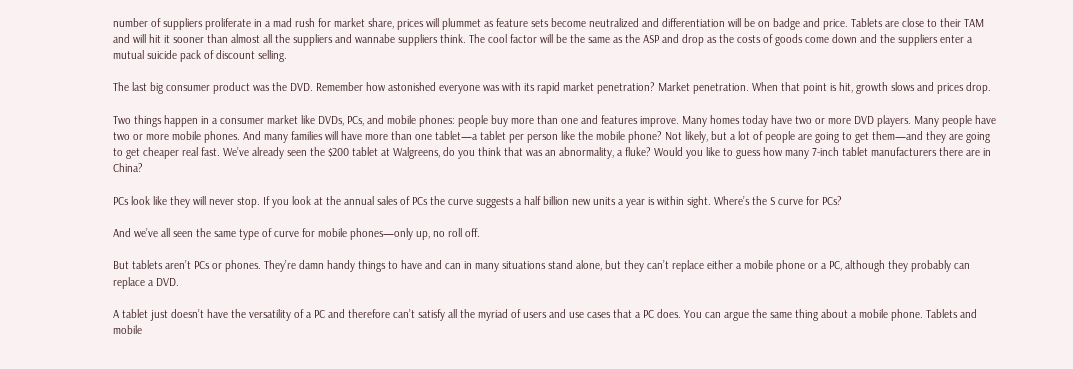number of suppliers proliferate in a mad rush for market share, prices will plummet as feature sets become neutralized and differentiation will be on badge and price. Tablets are close to their TAM and will hit it sooner than almost all the suppliers and wannabe suppliers think. The cool factor will be the same as the ASP and drop as the costs of goods come down and the suppliers enter a mutual suicide pack of discount selling.

The last big consumer product was the DVD. Remember how astonished everyone was with its rapid market penetration? Market penetration. When that point is hit, growth slows and prices drop.

Two things happen in a consumer market like DVDs, PCs, and mobile phones: people buy more than one and features improve. Many homes today have two or more DVD players. Many people have two or more mobile phones. And many families will have more than one tablet—a tablet per person like the mobile phone? Not likely, but a lot of people are going to get them—and they are going to get cheaper real fast. We’ve already seen the $200 tablet at Walgreens, do you think that was an abnormality, a fluke? Would you like to guess how many 7-inch tablet manufacturers there are in China?

PCs look like they will never stop. If you look at the annual sales of PCs the curve suggests a half billion new units a year is within sight. Where’s the S curve for PCs?

And we’ve all seen the same type of curve for mobile phones—only up, no roll off.

But tablets aren’t PCs or phones. They’re damn handy things to have and can in many situations stand alone, but they can’t replace either a mobile phone or a PC, although they probably can replace a DVD.

A tablet just doesn’t have the versatility of a PC and therefore can’t satisfy all the myriad of users and use cases that a PC does. You can argue the same thing about a mobile phone. Tablets and mobile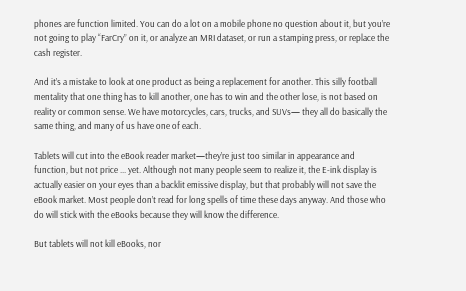phones are function limited. You can do a lot on a mobile phone no question about it, but you’re not going to play “FarCry” on it, or analyze an MRI dataset, or run a stamping press, or replace the cash register.

And it’s a mistake to look at one product as being a replacement for another. This silly football mentality that one thing has to kill another, one has to win and the other lose, is not based on reality or common sense. We have motorcycles, cars, trucks, and SUVs— they all do basically the same thing, and many of us have one of each.

Tablets will cut into the eBook reader market—they’re just too similar in appearance and function, but not price ... yet. Although not many people seem to realize it, the E-ink display is actually easier on your eyes than a backlit emissive display, but that probably will not save the eBook market. Most people don’t read for long spells of time these days anyway. And those who do will stick with the eBooks because they will know the difference.

But tablets will not kill eBooks, nor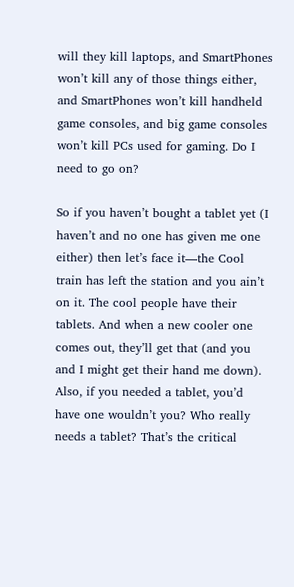will they kill laptops, and SmartPhones won’t kill any of those things either, and SmartPhones won’t kill handheld game consoles, and big game consoles won’t kill PCs used for gaming. Do I need to go on?

So if you haven’t bought a tablet yet (I haven’t and no one has given me one either) then let’s face it—the Cool train has left the station and you ain’t on it. The cool people have their tablets. And when a new cooler one comes out, they’ll get that (and you and I might get their hand me down). Also, if you needed a tablet, you’d have one wouldn’t you? Who really needs a tablet? That’s the critical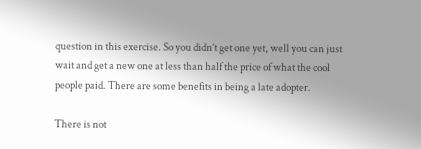question in this exercise. So you didn’t get one yet, well you can just wait and get a new one at less than half the price of what the cool people paid. There are some benefits in being a late adopter.

There is not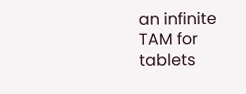an infinite TAM for tablets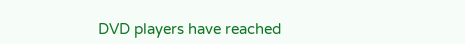DVD players have reached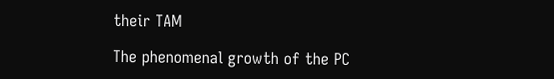their TAM

The phenomenal growth of the PC